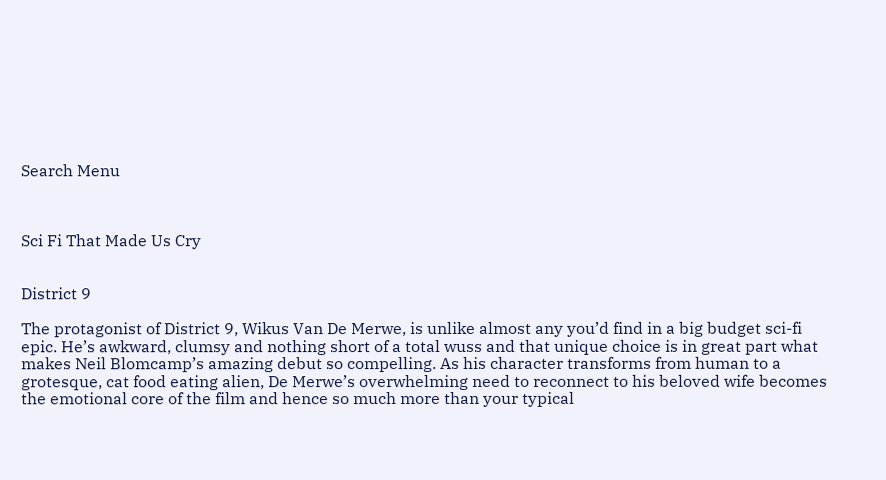Search Menu



Sci Fi That Made Us Cry


District 9

The protagonist of District 9, Wikus Van De Merwe, is unlike almost any you’d find in a big budget sci-fi epic. He’s awkward, clumsy and nothing short of a total wuss and that unique choice is in great part what makes Neil Blomcamp’s amazing debut so compelling. As his character transforms from human to a grotesque, cat food eating alien, De Merwe’s overwhelming need to reconnect to his beloved wife becomes the emotional core of the film and hence so much more than your typical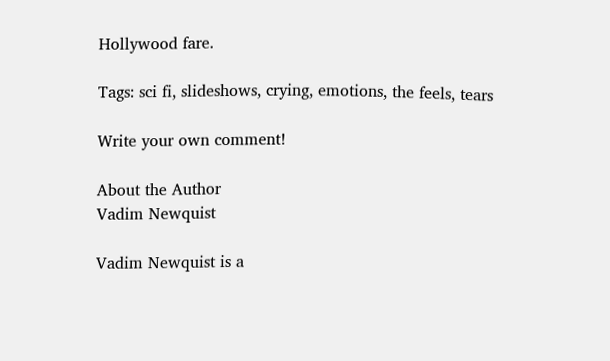Hollywood fare.

Tags: sci fi, slideshows, crying, emotions, the feels, tears

Write your own comment!

About the Author
Vadim Newquist

Vadim Newquist is a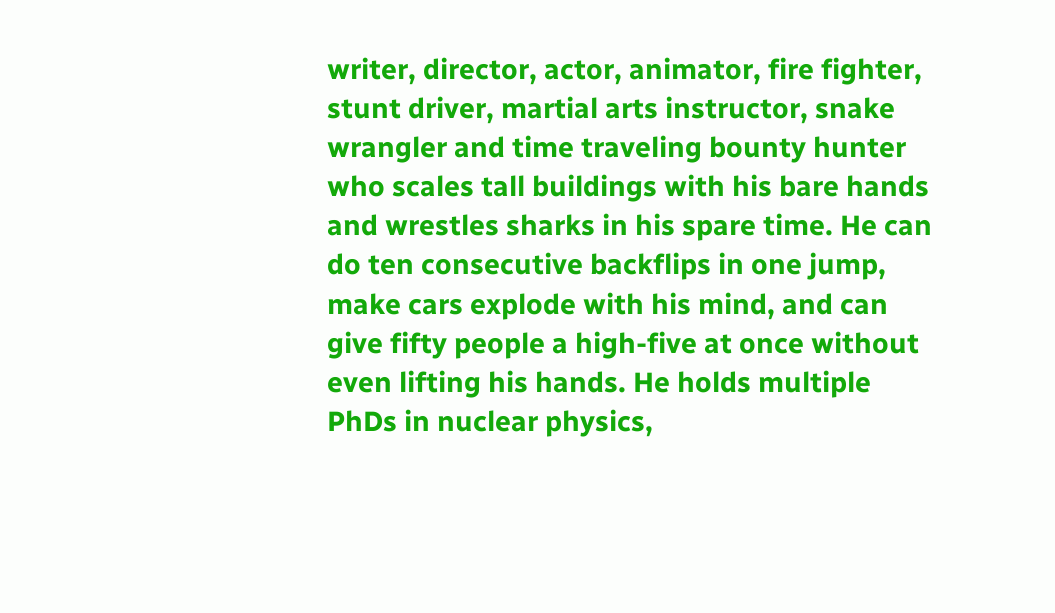writer, director, actor, animator, fire fighter, stunt driver, martial arts instructor, snake wrangler and time traveling bounty hunter who scales tall buildings with his bare hands and wrestles sharks in his spare time. He can do ten consecutive backflips in one jump, make cars explode with his mind, and can give fifty people a high-five at once without even lifting his hands. He holds multiple PhDs in nuclear physics,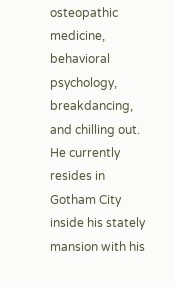osteopathic medicine, behavioral psychology, breakdancing, and chilling out. He currently resides in Gotham City inside his stately mansion with his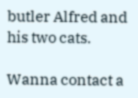butler Alfred and his two cats.

Wanna contact a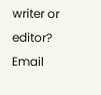writer or editor? Email